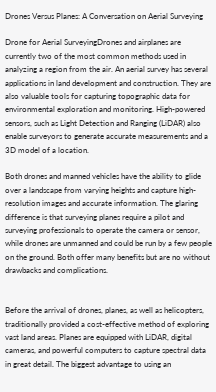Drones Versus Planes: A Conversation on Aerial Surveying

Drone for Aerial SurveyingDrones and airplanes are currently two of the most common methods used in analyzing a region from the air. An aerial survey has several applications in land development and construction. They are also valuable tools for capturing topographic data for environmental exploration and monitoring. High-powered sensors, such as Light Detection and Ranging (LiDAR) also enable surveyors to generate accurate measurements and a 3D model of a location.

Both drones and manned vehicles have the ability to glide over a landscape from varying heights and capture high-resolution images and accurate information. The glaring difference is that surveying planes require a pilot and surveying professionals to operate the camera or sensor, while drones are unmanned and could be run by a few people on the ground. Both offer many benefits but are no without drawbacks and complications.


Before the arrival of drones, planes, as well as helicopters, traditionally provided a cost-effective method of exploring vast land areas. Planes are equipped with LiDAR, digital cameras, and powerful computers to capture spectral data in great detail. The biggest advantage to using an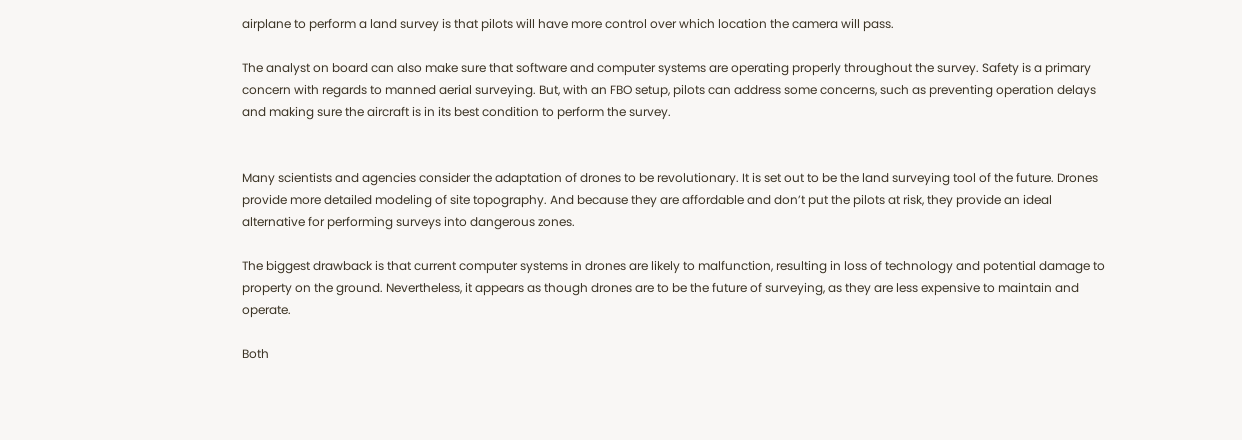airplane to perform a land survey is that pilots will have more control over which location the camera will pass.

The analyst on board can also make sure that software and computer systems are operating properly throughout the survey. Safety is a primary concern with regards to manned aerial surveying. But, with an FBO setup, pilots can address some concerns, such as preventing operation delays and making sure the aircraft is in its best condition to perform the survey.


Many scientists and agencies consider the adaptation of drones to be revolutionary. It is set out to be the land surveying tool of the future. Drones provide more detailed modeling of site topography. And because they are affordable and don’t put the pilots at risk, they provide an ideal alternative for performing surveys into dangerous zones.

The biggest drawback is that current computer systems in drones are likely to malfunction, resulting in loss of technology and potential damage to property on the ground. Nevertheless, it appears as though drones are to be the future of surveying, as they are less expensive to maintain and operate.

Both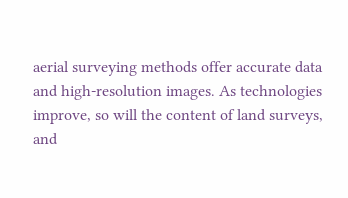aerial surveying methods offer accurate data and high-resolution images. As technologies improve, so will the content of land surveys, and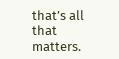that’s all that matters.